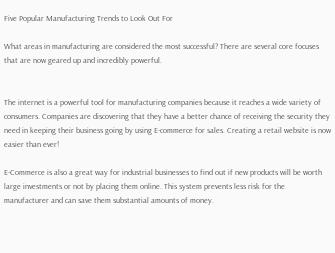Five Popular Manufacturing Trends to Look Out For

What areas in manufacturing are considered the most successful? There are several core focuses that are now geared up and incredibly powerful.


The internet is a powerful tool for manufacturing companies because it reaches a wide variety of consumers. Companies are discovering that they have a better chance of receiving the security they need in keeping their business going by using E-commerce for sales. Creating a retail website is now easier than ever!

E-Commerce is also a great way for industrial businesses to find out if new products will be worth large investments or not by placing them online. This system prevents less risk for the manufacturer and can save them substantial amounts of money.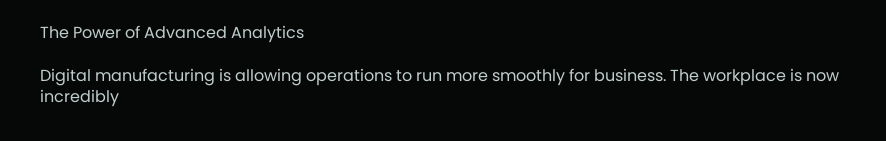The Power of Advanced Analytics

Digital manufacturing is allowing operations to run more smoothly for business. The workplace is now incredibly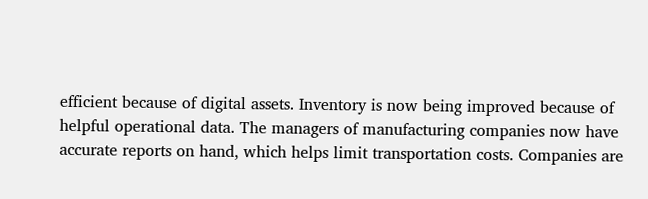efficient because of digital assets. Inventory is now being improved because of helpful operational data. The managers of manufacturing companies now have accurate reports on hand, which helps limit transportation costs. Companies are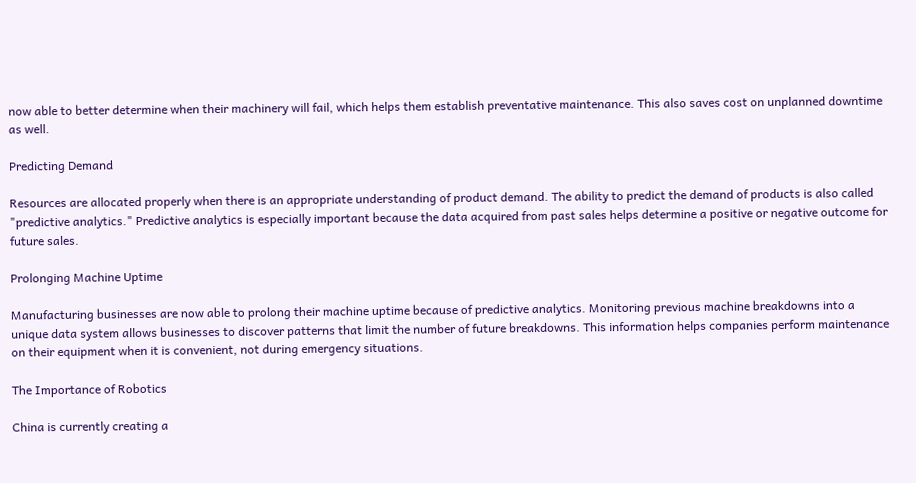now able to better determine when their machinery will fail, which helps them establish preventative maintenance. This also saves cost on unplanned downtime as well.

Predicting Demand

Resources are allocated properly when there is an appropriate understanding of product demand. The ability to predict the demand of products is also called "predictive analytics." Predictive analytics is especially important because the data acquired from past sales helps determine a positive or negative outcome for future sales.

Prolonging Machine Uptime

Manufacturing businesses are now able to prolong their machine uptime because of predictive analytics. Monitoring previous machine breakdowns into a unique data system allows businesses to discover patterns that limit the number of future breakdowns. This information helps companies perform maintenance on their equipment when it is convenient, not during emergency situations.

The Importance of Robotics

China is currently creating a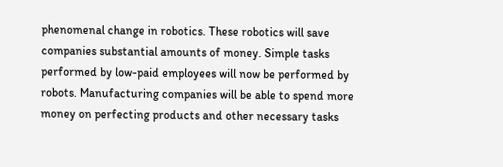phenomenal change in robotics. These robotics will save companies substantial amounts of money. Simple tasks performed by low-paid employees will now be performed by robots. Manufacturing companies will be able to spend more money on perfecting products and other necessary tasks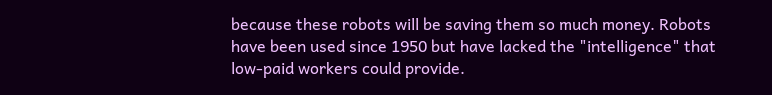because these robots will be saving them so much money. Robots have been used since 1950 but have lacked the "intelligence" that low-paid workers could provide.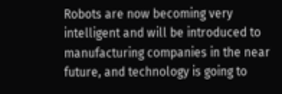Robots are now becoming very intelligent and will be introduced to manufacturing companies in the near future, and technology is going to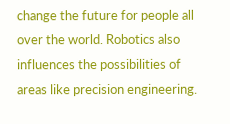change the future for people all over the world. Robotics also influences the possibilities of areas like precision engineering.